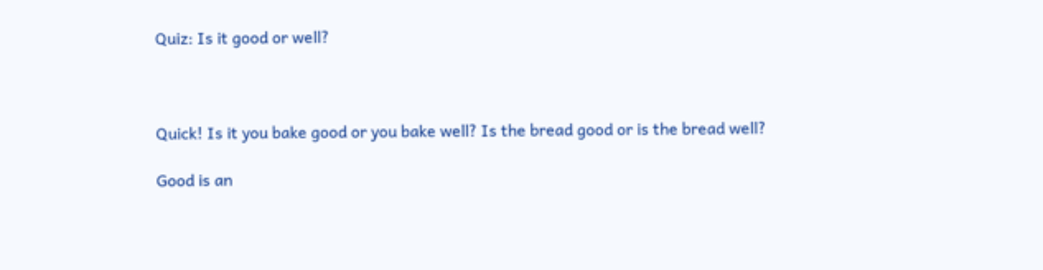Quiz: Is it good or well?



Quick! Is it you bake good or you bake well? Is the bread good or is the bread well?

Good is an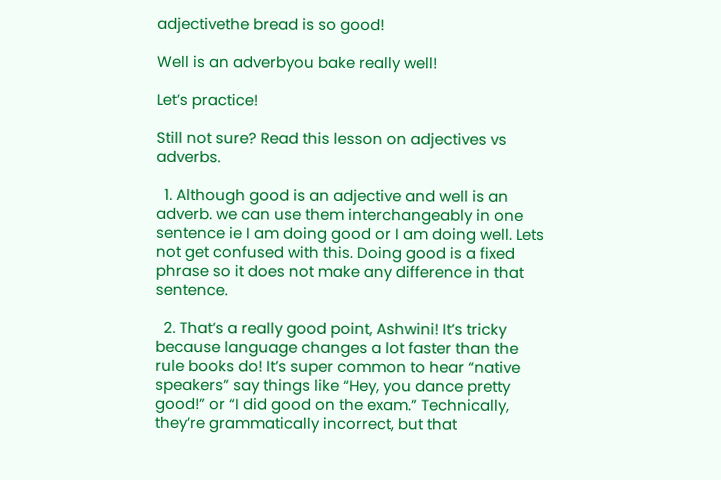adjectivethe bread is so good!

Well is an adverbyou bake really well!

Let’s practice!

Still not sure? Read this lesson on adjectives vs adverbs.

  1. Although good is an adjective and well is an adverb. we can use them interchangeably in one sentence ie I am doing good or I am doing well. Lets not get confused with this. Doing good is a fixed phrase so it does not make any difference in that sentence.

  2. That’s a really good point, Ashwini! It’s tricky because language changes a lot faster than the rule books do! It’s super common to hear “native speakers” say things like “Hey, you dance pretty good!” or “I did good on the exam.” Technically, they’re grammatically incorrect, but that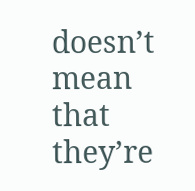doesn’t mean that they’re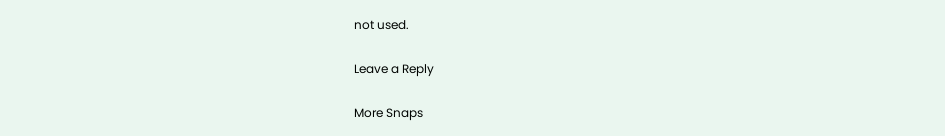not used.

Leave a Reply

More Snaps